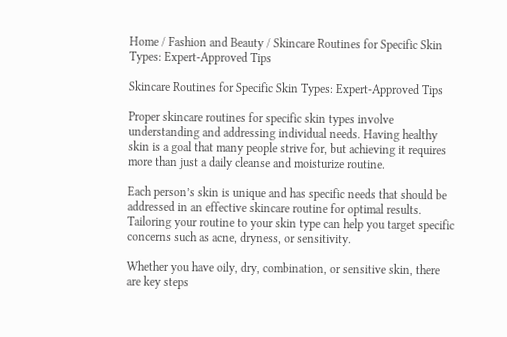Home / Fashion and Beauty / Skincare Routines for Specific Skin Types: Expert-Approved Tips

Skincare Routines for Specific Skin Types: Expert-Approved Tips

Proper skincare routines for specific skin types involve understanding and addressing individual needs. Having healthy skin is a goal that many people strive for, but achieving it requires more than just a daily cleanse and moisturize routine.

Each person’s skin is unique and has specific needs that should be addressed in an effective skincare routine for optimal results. Tailoring your routine to your skin type can help you target specific concerns such as acne, dryness, or sensitivity.

Whether you have oily, dry, combination, or sensitive skin, there are key steps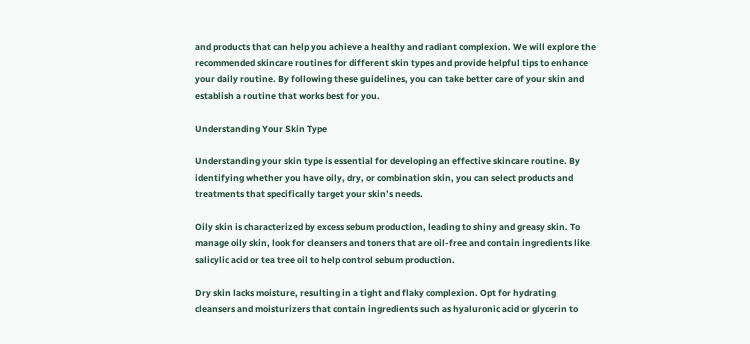and products that can help you achieve a healthy and radiant complexion. We will explore the recommended skincare routines for different skin types and provide helpful tips to enhance your daily routine. By following these guidelines, you can take better care of your skin and establish a routine that works best for you.

Understanding Your Skin Type

Understanding your skin type is essential for developing an effective skincare routine. By identifying whether you have oily, dry, or combination skin, you can select products and treatments that specifically target your skin’s needs.

Oily skin is characterized by excess sebum production, leading to shiny and greasy skin. To manage oily skin, look for cleansers and toners that are oil-free and contain ingredients like salicylic acid or tea tree oil to help control sebum production.

Dry skin lacks moisture, resulting in a tight and flaky complexion. Opt for hydrating cleansers and moisturizers that contain ingredients such as hyaluronic acid or glycerin to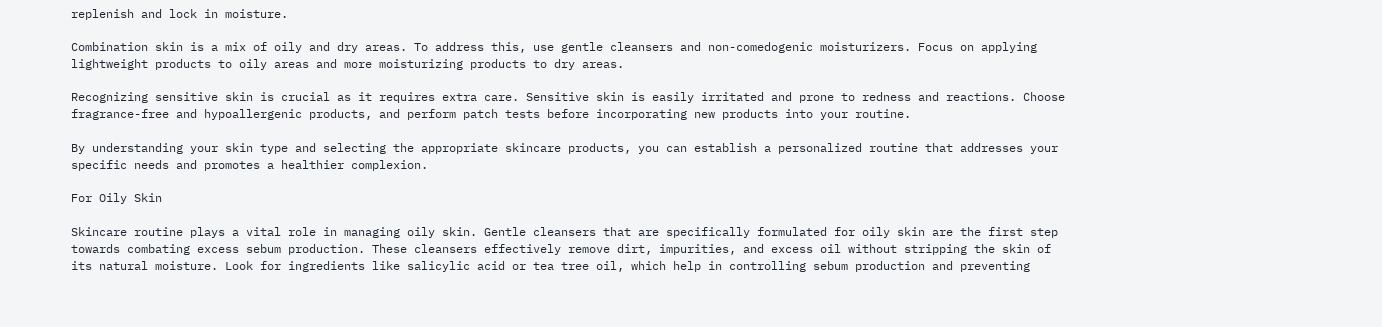replenish and lock in moisture.

Combination skin is a mix of oily and dry areas. To address this, use gentle cleansers and non-comedogenic moisturizers. Focus on applying lightweight products to oily areas and more moisturizing products to dry areas.

Recognizing sensitive skin is crucial as it requires extra care. Sensitive skin is easily irritated and prone to redness and reactions. Choose fragrance-free and hypoallergenic products, and perform patch tests before incorporating new products into your routine.

By understanding your skin type and selecting the appropriate skincare products, you can establish a personalized routine that addresses your specific needs and promotes a healthier complexion.

For Oily Skin

Skincare routine plays a vital role in managing oily skin. Gentle cleansers that are specifically formulated for oily skin are the first step towards combating excess sebum production. These cleansers effectively remove dirt, impurities, and excess oil without stripping the skin of its natural moisture. Look for ingredients like salicylic acid or tea tree oil, which help in controlling sebum production and preventing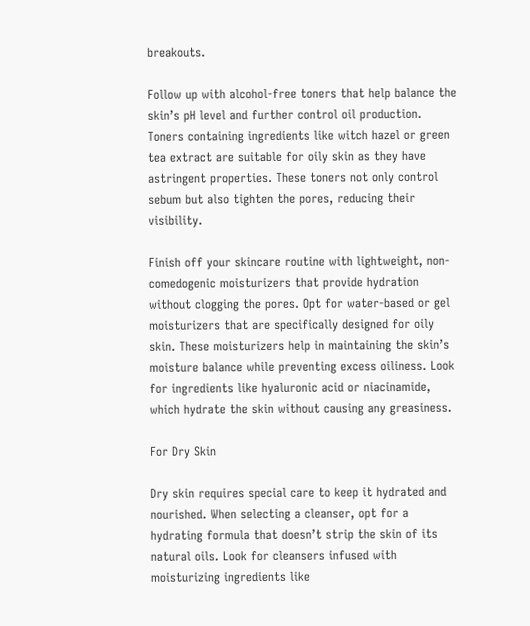breakouts.

Follow up with alcohol-free toners that help balance the skin’s pH level and further control oil production. Toners containing ingredients like witch hazel or green tea extract are suitable for oily skin as they have astringent properties. These toners not only control sebum but also tighten the pores, reducing their visibility.

Finish off your skincare routine with lightweight, non-comedogenic moisturizers that provide hydration without clogging the pores. Opt for water-based or gel moisturizers that are specifically designed for oily skin. These moisturizers help in maintaining the skin’s moisture balance while preventing excess oiliness. Look for ingredients like hyaluronic acid or niacinamide, which hydrate the skin without causing any greasiness.

For Dry Skin

Dry skin requires special care to keep it hydrated and nourished. When selecting a cleanser, opt for a hydrating formula that doesn’t strip the skin of its natural oils. Look for cleansers infused with moisturizing ingredients like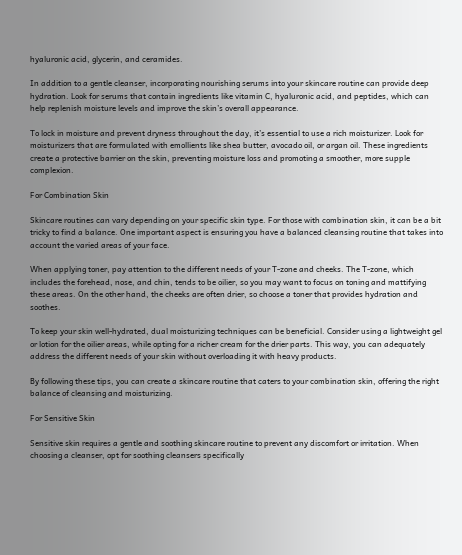hyaluronic acid, glycerin, and ceramides.

In addition to a gentle cleanser, incorporating nourishing serums into your skincare routine can provide deep hydration. Look for serums that contain ingredients like vitamin C, hyaluronic acid, and peptides, which can help replenish moisture levels and improve the skin’s overall appearance.

To lock in moisture and prevent dryness throughout the day, it’s essential to use a rich moisturizer. Look for moisturizers that are formulated with emollients like shea butter, avocado oil, or argan oil. These ingredients create a protective barrier on the skin, preventing moisture loss and promoting a smoother, more supple complexion.

For Combination Skin

Skincare routines can vary depending on your specific skin type. For those with combination skin, it can be a bit tricky to find a balance. One important aspect is ensuring you have a balanced cleansing routine that takes into account the varied areas of your face.

When applying toner, pay attention to the different needs of your T-zone and cheeks. The T-zone, which includes the forehead, nose, and chin, tends to be oilier, so you may want to focus on toning and mattifying these areas. On the other hand, the cheeks are often drier, so choose a toner that provides hydration and soothes.

To keep your skin well-hydrated, dual moisturizing techniques can be beneficial. Consider using a lightweight gel or lotion for the oilier areas, while opting for a richer cream for the drier parts. This way, you can adequately address the different needs of your skin without overloading it with heavy products.

By following these tips, you can create a skincare routine that caters to your combination skin, offering the right balance of cleansing and moisturizing.

For Sensitive Skin

Sensitive skin requires a gentle and soothing skincare routine to prevent any discomfort or irritation. When choosing a cleanser, opt for soothing cleansers specifically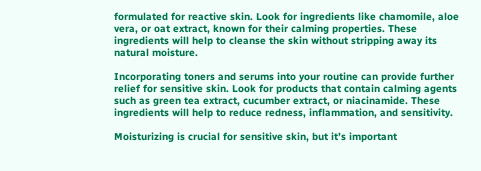formulated for reactive skin. Look for ingredients like chamomile, aloe vera, or oat extract, known for their calming properties. These ingredients will help to cleanse the skin without stripping away its natural moisture.

Incorporating toners and serums into your routine can provide further relief for sensitive skin. Look for products that contain calming agents such as green tea extract, cucumber extract, or niacinamide. These ingredients will help to reduce redness, inflammation, and sensitivity.

Moisturizing is crucial for sensitive skin, but it’s important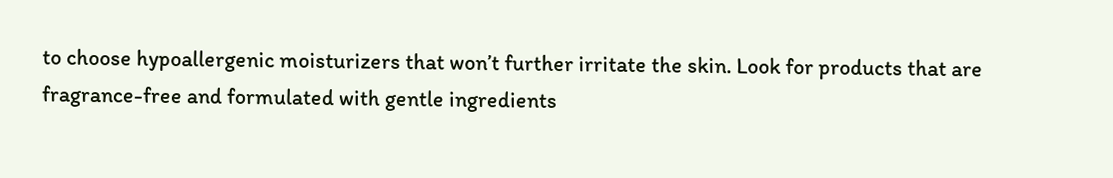to choose hypoallergenic moisturizers that won’t further irritate the skin. Look for products that are fragrance-free and formulated with gentle ingredients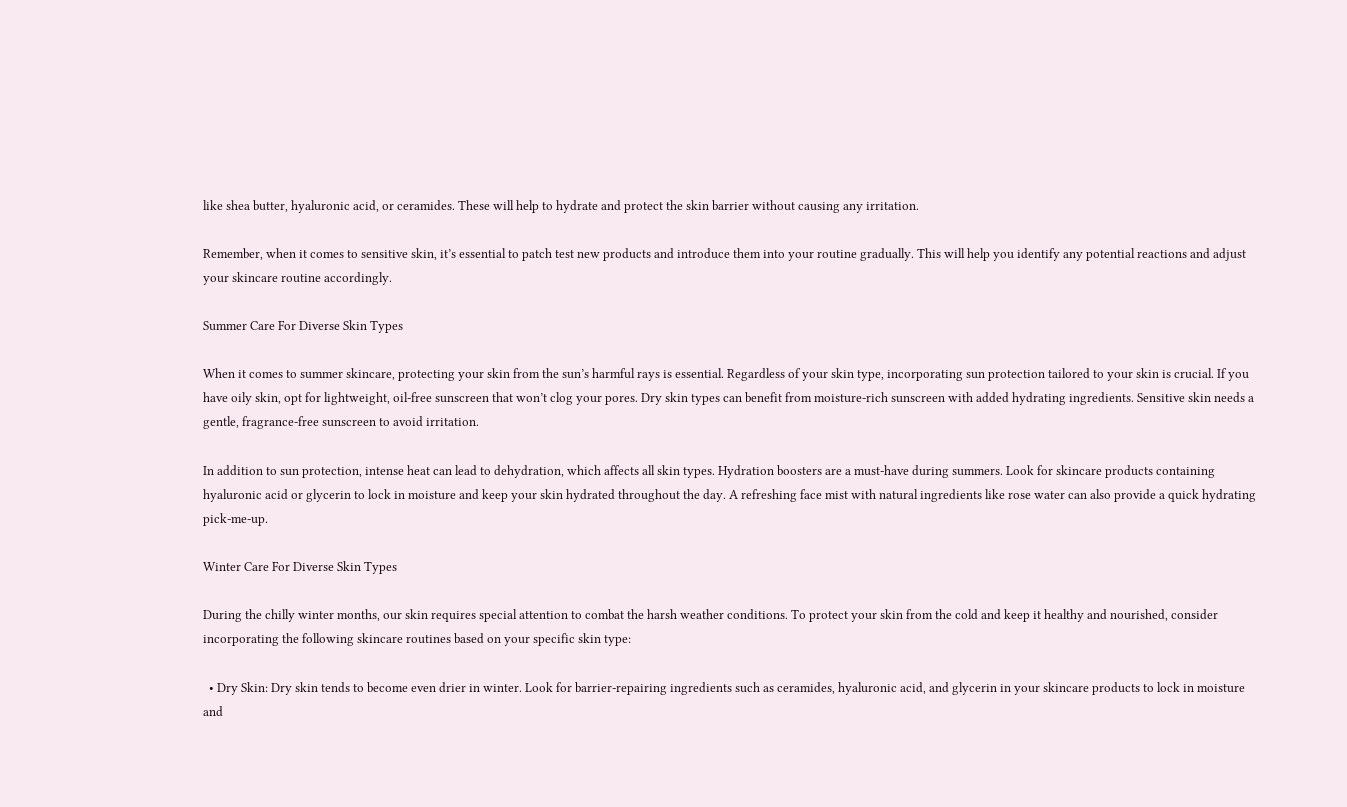like shea butter, hyaluronic acid, or ceramides. These will help to hydrate and protect the skin barrier without causing any irritation.

Remember, when it comes to sensitive skin, it’s essential to patch test new products and introduce them into your routine gradually. This will help you identify any potential reactions and adjust your skincare routine accordingly.

Summer Care For Diverse Skin Types

When it comes to summer skincare, protecting your skin from the sun’s harmful rays is essential. Regardless of your skin type, incorporating sun protection tailored to your skin is crucial. If you have oily skin, opt for lightweight, oil-free sunscreen that won’t clog your pores. Dry skin types can benefit from moisture-rich sunscreen with added hydrating ingredients. Sensitive skin needs a gentle, fragrance-free sunscreen to avoid irritation.

In addition to sun protection, intense heat can lead to dehydration, which affects all skin types. Hydration boosters are a must-have during summers. Look for skincare products containing hyaluronic acid or glycerin to lock in moisture and keep your skin hydrated throughout the day. A refreshing face mist with natural ingredients like rose water can also provide a quick hydrating pick-me-up.

Winter Care For Diverse Skin Types

During the chilly winter months, our skin requires special attention to combat the harsh weather conditions. To protect your skin from the cold and keep it healthy and nourished, consider incorporating the following skincare routines based on your specific skin type:

  • Dry Skin: Dry skin tends to become even drier in winter. Look for barrier-repairing ingredients such as ceramides, hyaluronic acid, and glycerin in your skincare products to lock in moisture and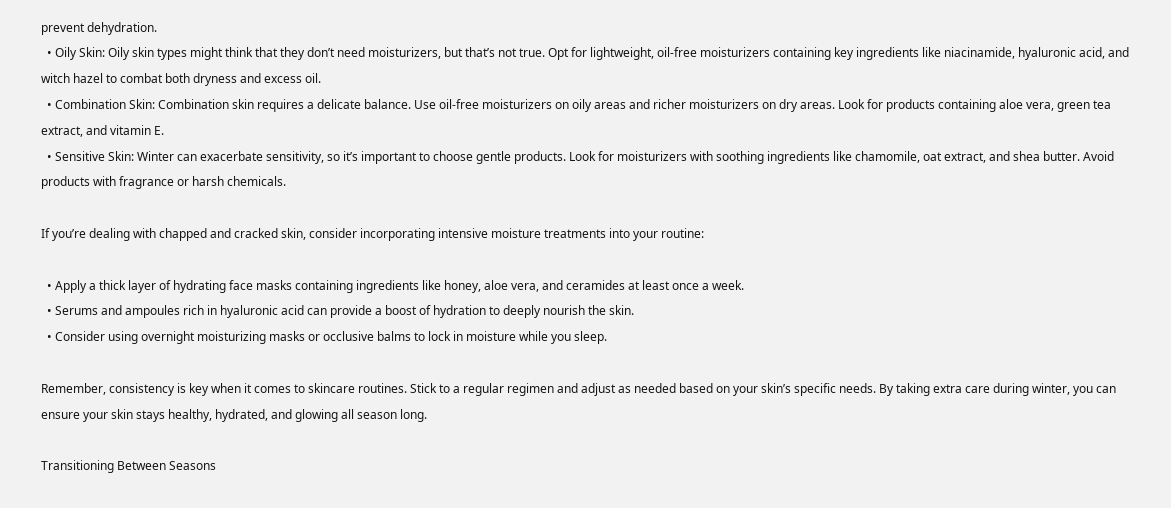prevent dehydration.
  • Oily Skin: Oily skin types might think that they don’t need moisturizers, but that’s not true. Opt for lightweight, oil-free moisturizers containing key ingredients like niacinamide, hyaluronic acid, and witch hazel to combat both dryness and excess oil.
  • Combination Skin: Combination skin requires a delicate balance. Use oil-free moisturizers on oily areas and richer moisturizers on dry areas. Look for products containing aloe vera, green tea extract, and vitamin E.
  • Sensitive Skin: Winter can exacerbate sensitivity, so it’s important to choose gentle products. Look for moisturizers with soothing ingredients like chamomile, oat extract, and shea butter. Avoid products with fragrance or harsh chemicals.

If you’re dealing with chapped and cracked skin, consider incorporating intensive moisture treatments into your routine:

  • Apply a thick layer of hydrating face masks containing ingredients like honey, aloe vera, and ceramides at least once a week.
  • Serums and ampoules rich in hyaluronic acid can provide a boost of hydration to deeply nourish the skin.
  • Consider using overnight moisturizing masks or occlusive balms to lock in moisture while you sleep.

Remember, consistency is key when it comes to skincare routines. Stick to a regular regimen and adjust as needed based on your skin’s specific needs. By taking extra care during winter, you can ensure your skin stays healthy, hydrated, and glowing all season long.

Transitioning Between Seasons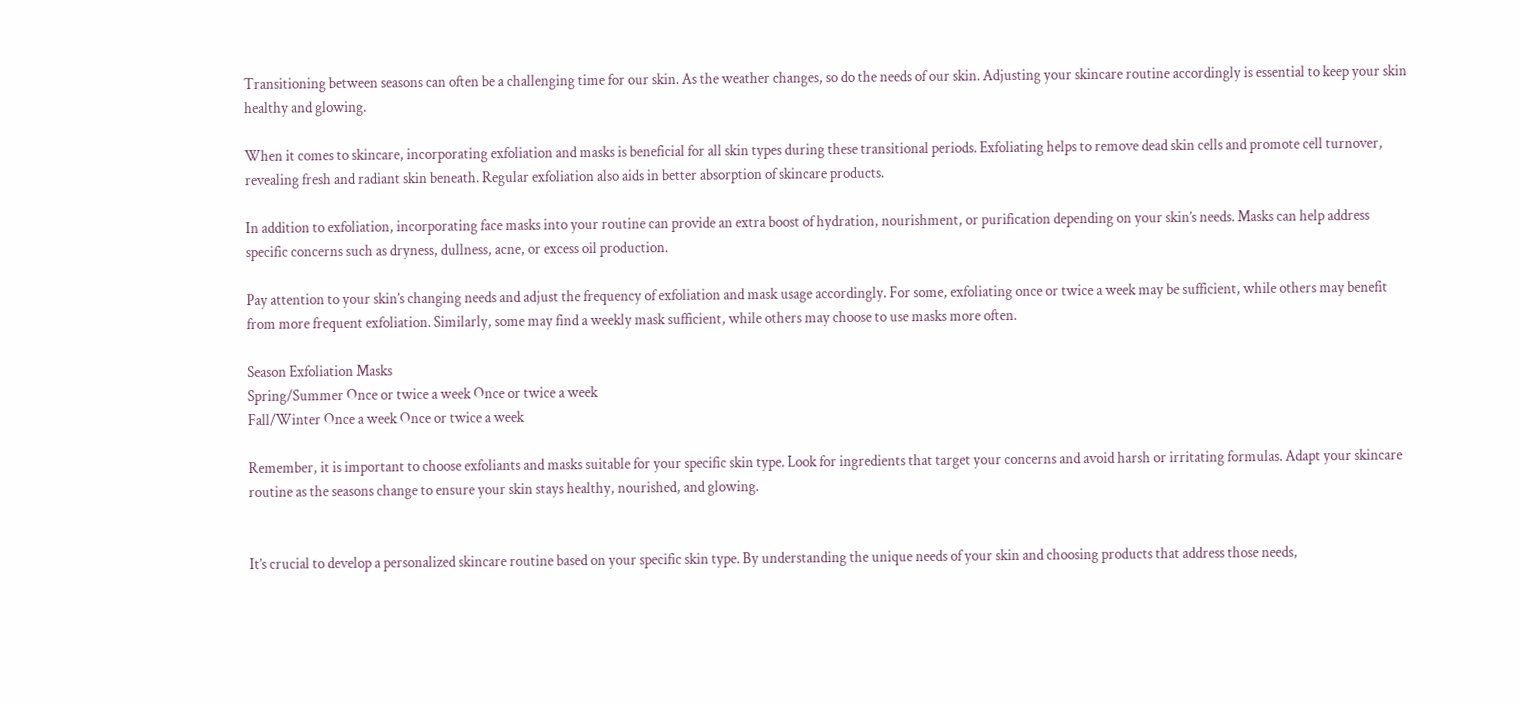Transitioning between seasons can often be a challenging time for our skin. As the weather changes, so do the needs of our skin. Adjusting your skincare routine accordingly is essential to keep your skin healthy and glowing.

When it comes to skincare, incorporating exfoliation and masks is beneficial for all skin types during these transitional periods. Exfoliating helps to remove dead skin cells and promote cell turnover, revealing fresh and radiant skin beneath. Regular exfoliation also aids in better absorption of skincare products.

In addition to exfoliation, incorporating face masks into your routine can provide an extra boost of hydration, nourishment, or purification depending on your skin’s needs. Masks can help address specific concerns such as dryness, dullness, acne, or excess oil production.

Pay attention to your skin’s changing needs and adjust the frequency of exfoliation and mask usage accordingly. For some, exfoliating once or twice a week may be sufficient, while others may benefit from more frequent exfoliation. Similarly, some may find a weekly mask sufficient, while others may choose to use masks more often.

Season Exfoliation Masks
Spring/Summer Once or twice a week Once or twice a week
Fall/Winter Once a week Once or twice a week

Remember, it is important to choose exfoliants and masks suitable for your specific skin type. Look for ingredients that target your concerns and avoid harsh or irritating formulas. Adapt your skincare routine as the seasons change to ensure your skin stays healthy, nourished, and glowing.


It’s crucial to develop a personalized skincare routine based on your specific skin type. By understanding the unique needs of your skin and choosing products that address those needs,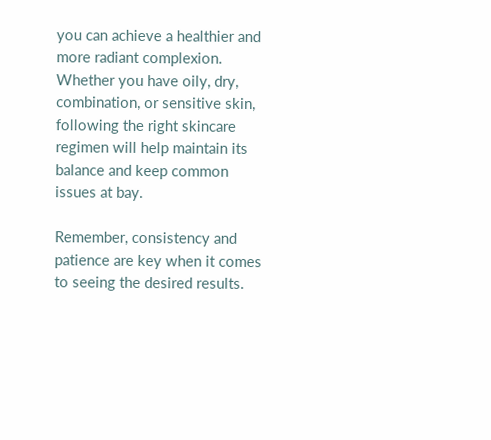you can achieve a healthier and more radiant complexion. Whether you have oily, dry, combination, or sensitive skin, following the right skincare regimen will help maintain its balance and keep common issues at bay.

Remember, consistency and patience are key when it comes to seeing the desired results.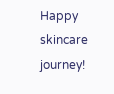Happy skincare journey!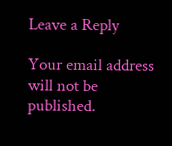Leave a Reply

Your email address will not be published.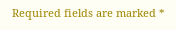Required fields are marked *